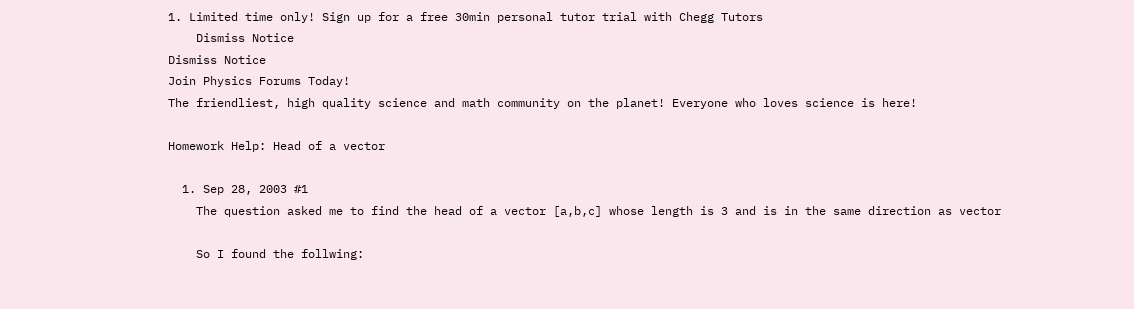1. Limited time only! Sign up for a free 30min personal tutor trial with Chegg Tutors
    Dismiss Notice
Dismiss Notice
Join Physics Forums Today!
The friendliest, high quality science and math community on the planet! Everyone who loves science is here!

Homework Help: Head of a vector

  1. Sep 28, 2003 #1
    The question asked me to find the head of a vector [a,b,c] whose length is 3 and is in the same direction as vector

    So I found the follwing: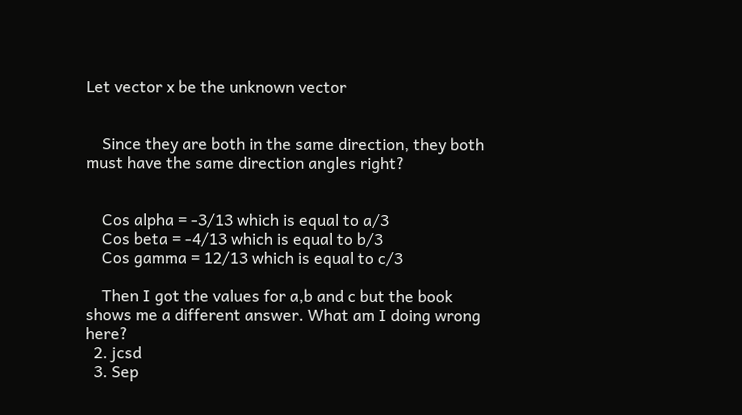Let vector x be the unknown vector


    Since they are both in the same direction, they both must have the same direction angles right?


    Cos alpha = -3/13 which is equal to a/3
    Cos beta = -4/13 which is equal to b/3
    Cos gamma = 12/13 which is equal to c/3

    Then I got the values for a,b and c but the book shows me a different answer. What am I doing wrong here?
  2. jcsd
  3. Sep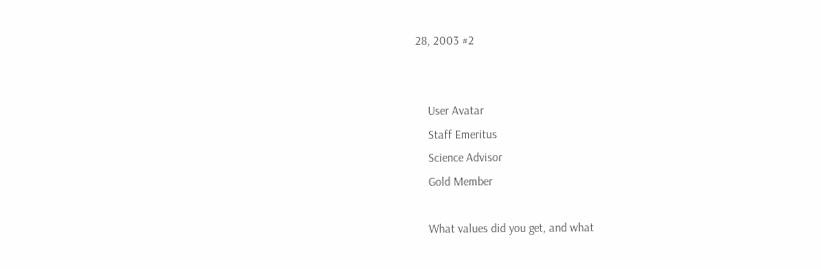28, 2003 #2


    User Avatar
    Staff Emeritus
    Science Advisor
    Gold Member

    What values did you get, and what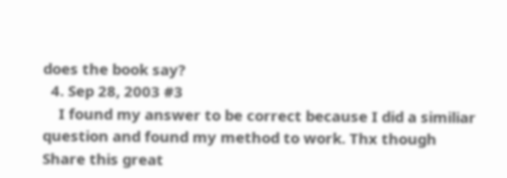does the book say?
  4. Sep 28, 2003 #3
    I found my answer to be correct because I did a similiar question and found my method to work. Thx though
Share this great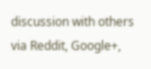discussion with others via Reddit, Google+,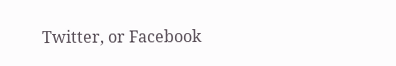Twitter, or Facebook